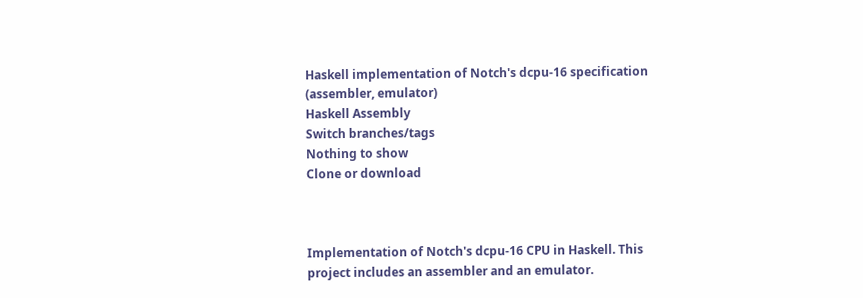Haskell implementation of Notch's dcpu-16 specification (assembler, emulator)
Haskell Assembly
Switch branches/tags
Nothing to show
Clone or download



Implementation of Notch's dcpu-16 CPU in Haskell. This project includes an assembler and an emulator.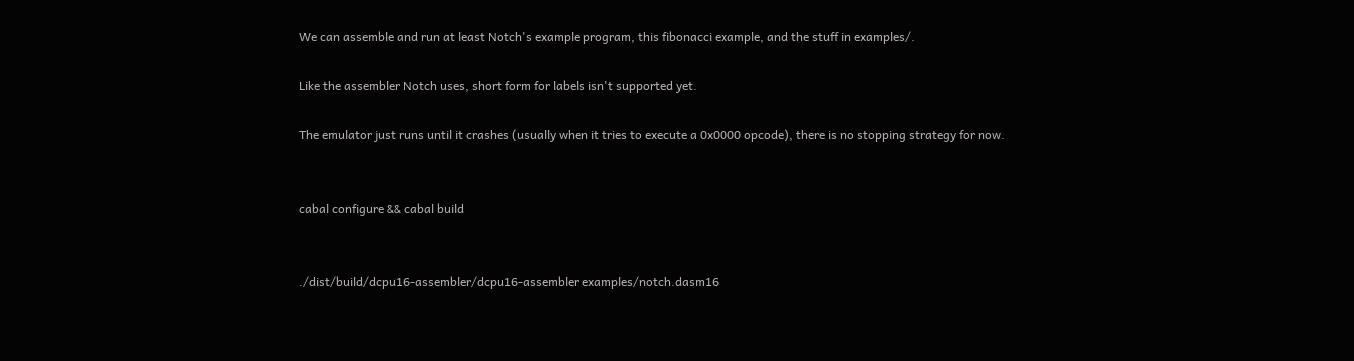We can assemble and run at least Notch's example program, this fibonacci example, and the stuff in examples/.

Like the assembler Notch uses, short form for labels isn't supported yet.

The emulator just runs until it crashes (usually when it tries to execute a 0x0000 opcode), there is no stopping strategy for now.


cabal configure && cabal build


./dist/build/dcpu16-assembler/dcpu16-assembler examples/notch.dasm16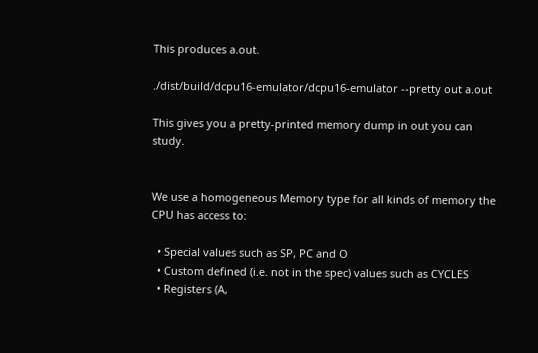This produces a.out.

./dist/build/dcpu16-emulator/dcpu16-emulator --pretty out a.out

This gives you a pretty-printed memory dump in out you can study.


We use a homogeneous Memory type for all kinds of memory the CPU has access to:

  • Special values such as SP, PC and O
  • Custom defined (i.e. not in the spec) values such as CYCLES
  • Registers (A,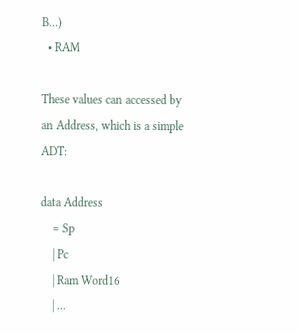B...)
  • RAM

These values can accessed by an Address, which is a simple ADT:

data Address
    = Sp
    | Pc
    | Ram Word16
    | ...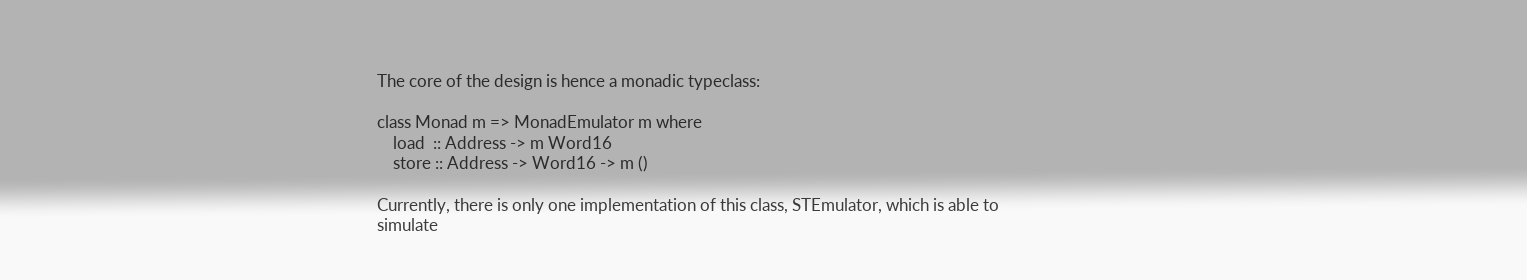The core of the design is hence a monadic typeclass:

class Monad m => MonadEmulator m where
    load  :: Address -> m Word16
    store :: Address -> Word16 -> m ()

Currently, there is only one implementation of this class, STEmulator, which is able to simulate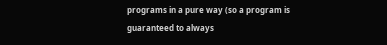programs in a pure way (so a program is guaranteed to always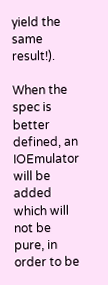yield the same result!).

When the spec is better defined, an IOEmulator will be added which will not be pure, in order to be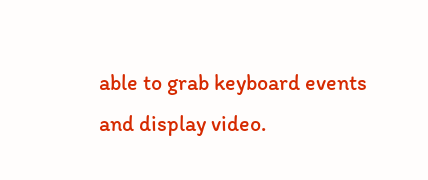able to grab keyboard events and display video.